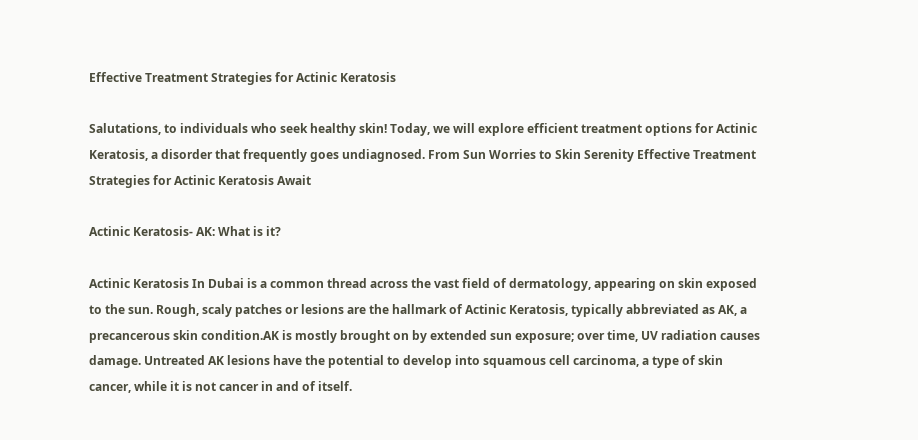Effective Treatment Strategies for Actinic Keratosis

Salutations, to individuals who seek healthy skin! Today, we will explore efficient treatment options for Actinic Keratosis, a disorder that frequently goes undiagnosed. From Sun Worries to Skin Serenity Effective Treatment Strategies for Actinic Keratosis Await

Actinic Keratosis- AK: What is it?

Actinic Keratosis In Dubai is a common thread across the vast field of dermatology, appearing on skin exposed to the sun. Rough, scaly patches or lesions are the hallmark of Actinic Keratosis, typically abbreviated as AK, a precancerous skin condition.AK is mostly brought on by extended sun exposure; over time, UV radiation causes damage. Untreated AK lesions have the potential to develop into squamous cell carcinoma, a type of skin cancer, while it is not cancer in and of itself.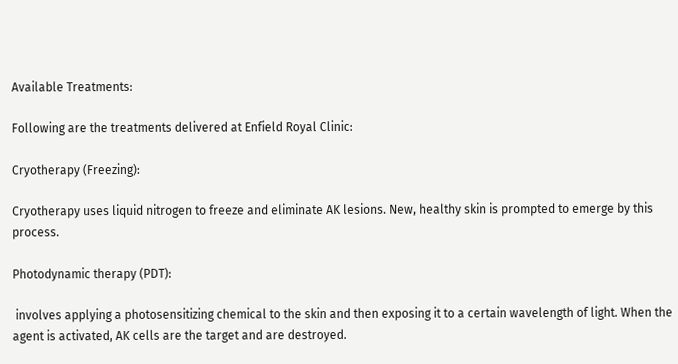Available Treatments:

Following are the treatments delivered at Enfield Royal Clinic:

Cryotherapy (Freezing):

Cryotherapy uses liquid nitrogen to freeze and eliminate AK lesions. New, healthy skin is prompted to emerge by this process.

Photodynamic therapy (PDT):

 involves applying a photosensitizing chemical to the skin and then exposing it to a certain wavelength of light. When the agent is activated, AK cells are the target and are destroyed.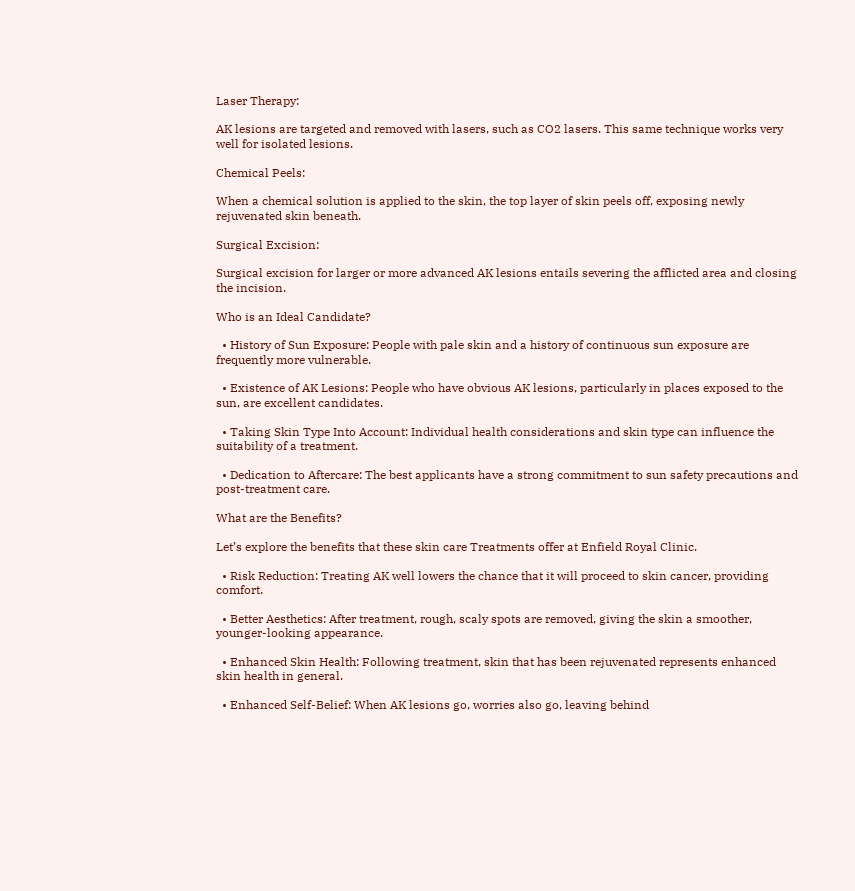Laser Therapy:

AK lesions are targeted and removed with lasers, such as CO2 lasers. This same technique works very well for isolated lesions.

Chemical Peels:

When a chemical solution is applied to the skin, the top layer of skin peels off, exposing newly rejuvenated skin beneath.

Surgical Excision:

Surgical excision for larger or more advanced AK lesions entails severing the afflicted area and closing the incision.

Who is an Ideal Candidate?

  • History of Sun Exposure: People with pale skin and a history of continuous sun exposure are frequently more vulnerable.

  • Existence of AK Lesions: People who have obvious AK lesions, particularly in places exposed to the sun, are excellent candidates.

  • Taking Skin Type Into Account: Individual health considerations and skin type can influence the suitability of a treatment.

  • Dedication to Aftercare: The best applicants have a strong commitment to sun safety precautions and post-treatment care.

What are the Benefits?

Let’s explore the benefits that these skin care Treatments offer at Enfield Royal Clinic.

  • Risk Reduction: Treating AK well lowers the chance that it will proceed to skin cancer, providing comfort.

  • Better Aesthetics: After treatment, rough, scaly spots are removed, giving the skin a smoother, younger-looking appearance.

  • Enhanced Skin Health: Following treatment, skin that has been rejuvenated represents enhanced skin health in general.

  • Enhanced Self-Belief: When AK lesions go, worries also go, leaving behind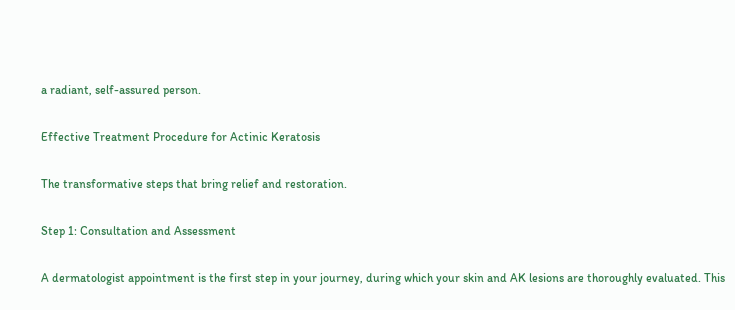a radiant, self-assured person.

Effective Treatment Procedure for Actinic Keratosis

The transformative steps that bring relief and restoration.

Step 1: Consultation and Assessment

A dermatologist appointment is the first step in your journey, during which your skin and AK lesions are thoroughly evaluated. This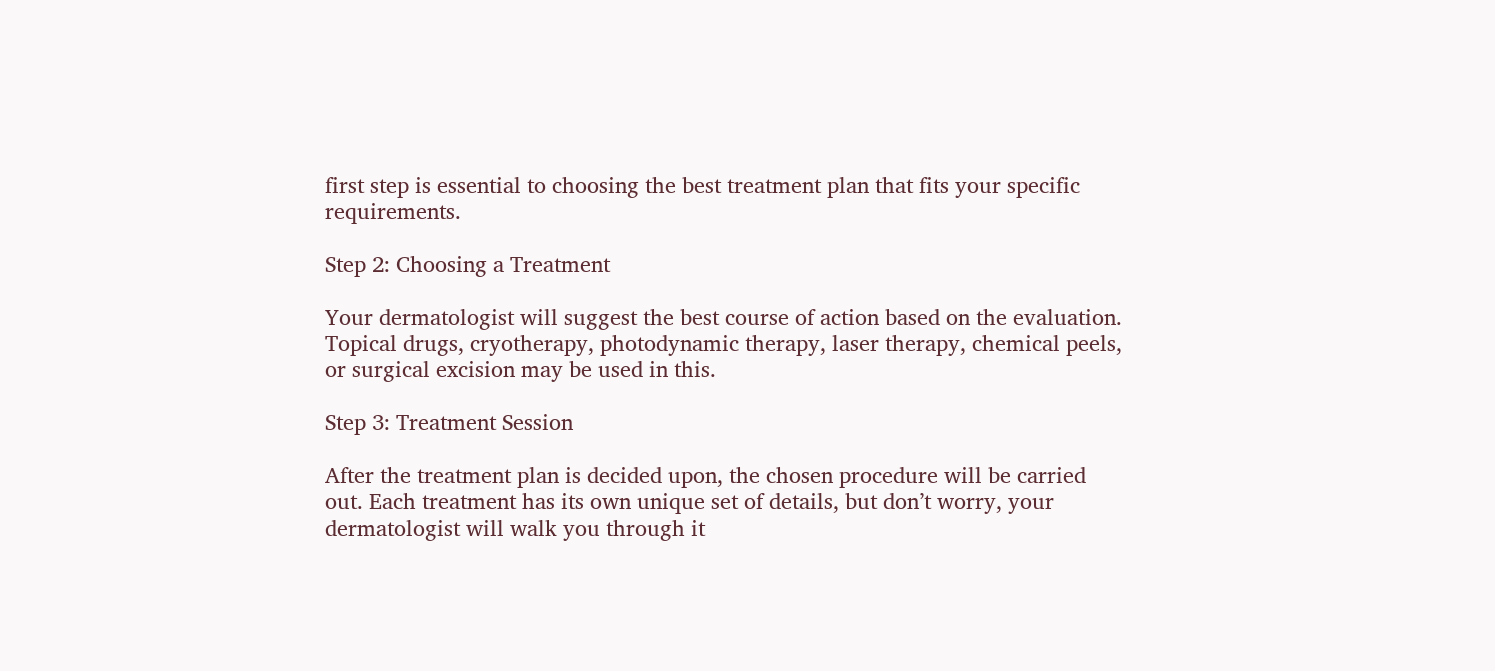first step is essential to choosing the best treatment plan that fits your specific requirements.

Step 2: Choosing a Treatment

Your dermatologist will suggest the best course of action based on the evaluation. Topical drugs, cryotherapy, photodynamic therapy, laser therapy, chemical peels, or surgical excision may be used in this.

Step 3: Treatment Session

After the treatment plan is decided upon, the chosen procedure will be carried out. Each treatment has its own unique set of details, but don’t worry, your dermatologist will walk you through it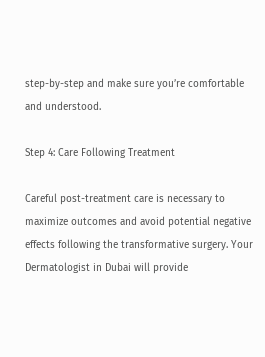step-by-step and make sure you’re comfortable and understood.

Step 4: Care Following Treatment

Careful post-treatment care is necessary to maximize outcomes and avoid potential negative effects following the transformative surgery. Your Dermatologist in Dubai will provide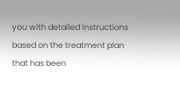you with detailed instructions based on the treatment plan that has been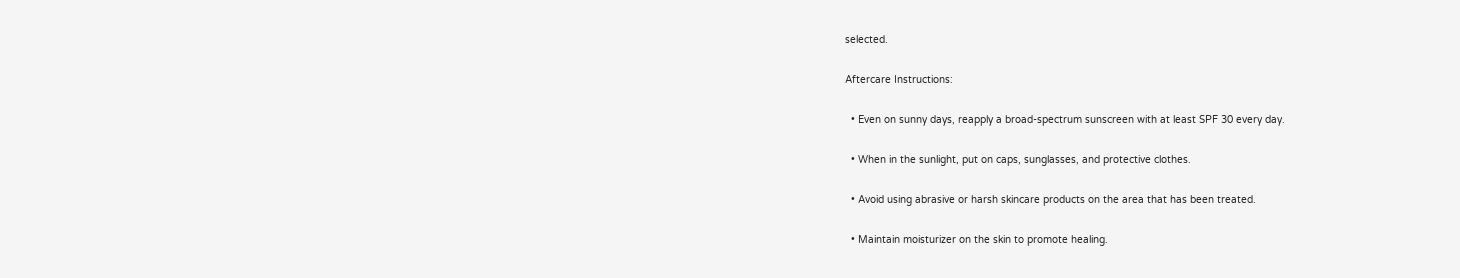selected.

Aftercare Instructions:

  • Even on sunny days, reapply a broad-spectrum sunscreen with at least SPF 30 every day.

  • When in the sunlight, put on caps, sunglasses, and protective clothes.

  • Avoid using abrasive or harsh skincare products on the area that has been treated.

  • Maintain moisturizer on the skin to promote healing.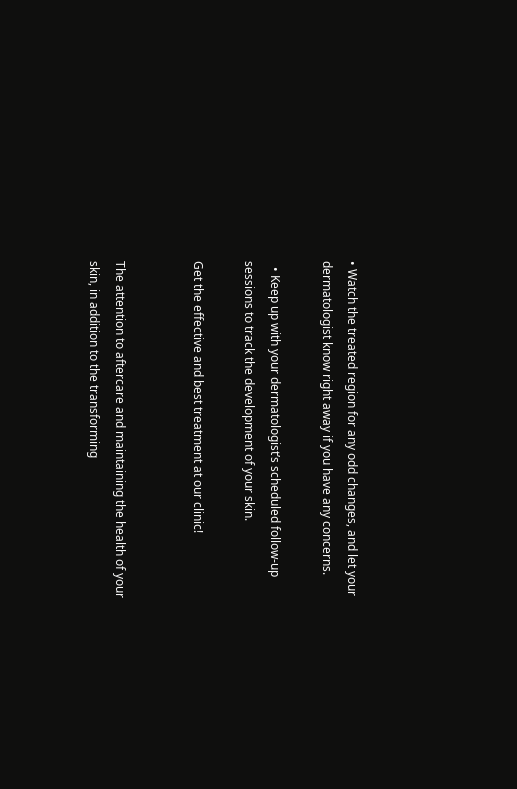• Watch the treated region for any odd changes, and let your dermatologist know right away if you have any concerns.

  • Keep up with your dermatologist’s scheduled follow-up sessions to track the development of your skin.

Get the effective and best treatment at our clinic!


The attention to aftercare and maintaining the health of your skin, in addition to the transforming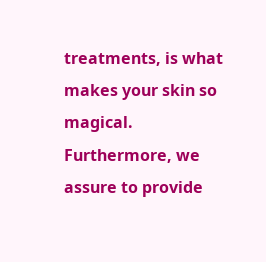treatments, is what makes your skin so magical. Furthermore, we assure to provide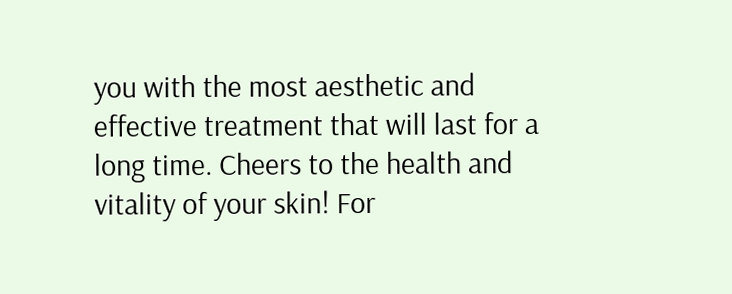you with the most aesthetic and effective treatment that will last for a long time. Cheers to the health and vitality of your skin! For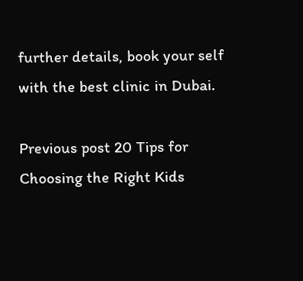further details, book your self with the best clinic in Dubai.

Previous post 20 Tips for Choosing the Right Kids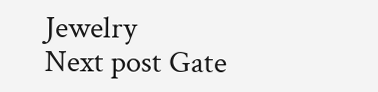Jewelry
Next post Gate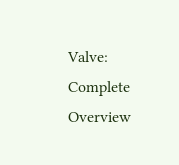Valve: Complete Overview